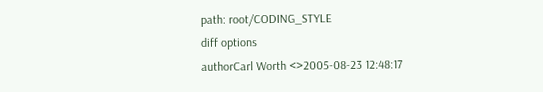path: root/CODING_STYLE
diff options
authorCarl Worth <>2005-08-23 12:48:17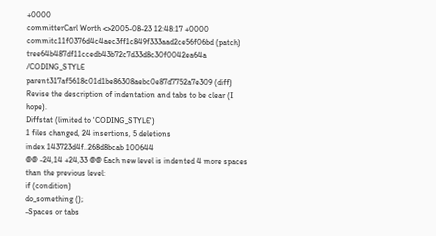+0000
committerCarl Worth <>2005-08-23 12:48:17 +0000
commitc11f0376d4c4aec3ff1c849f333aad2ce56f06bd (patch)
tree64b487df11ccedb43b72c7d33d8c30f0042ea64a /CODING_STYLE
parent317af5618c01d1be86308aebc0e87d7752a7e309 (diff)
Revise the description of indentation and tabs to be clear (I hope).
Diffstat (limited to 'CODING_STYLE')
1 files changed, 24 insertions, 5 deletions
index 143723d4f..268d8bcab 100644
@@ -24,14 +24,33 @@ Each new level is indented 4 more spaces than the previous level:
if (condition)
do_something ();
-Spaces or tabs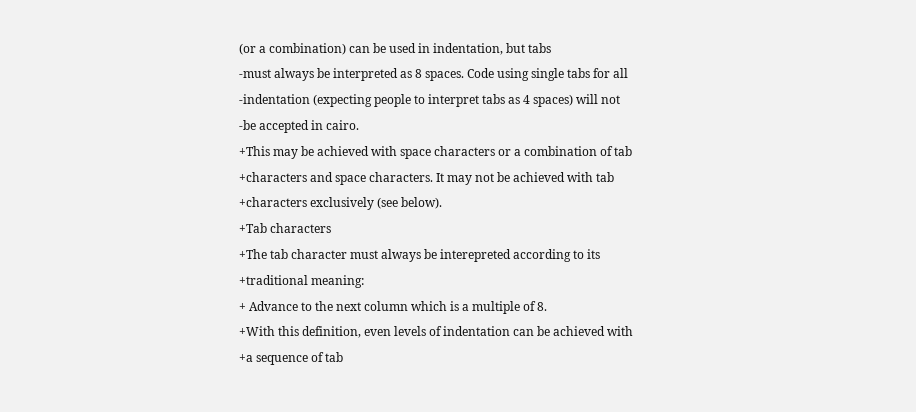(or a combination) can be used in indentation, but tabs
-must always be interpreted as 8 spaces. Code using single tabs for all
-indentation (expecting people to interpret tabs as 4 spaces) will not
-be accepted in cairo.
+This may be achieved with space characters or a combination of tab
+characters and space characters. It may not be achieved with tab
+characters exclusively (see below).
+Tab characters
+The tab character must always be interepreted according to its
+traditional meaning:
+ Advance to the next column which is a multiple of 8.
+With this definition, even levels of indentation can be achieved with
+a sequence of tab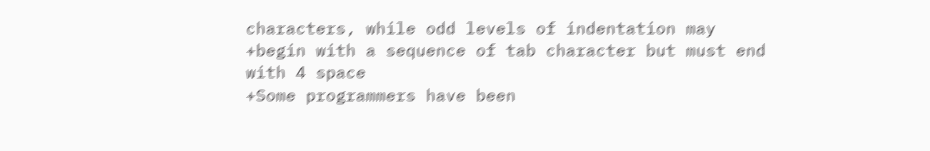characters, while odd levels of indentation may
+begin with a sequence of tab character but must end with 4 space
+Some programmers have been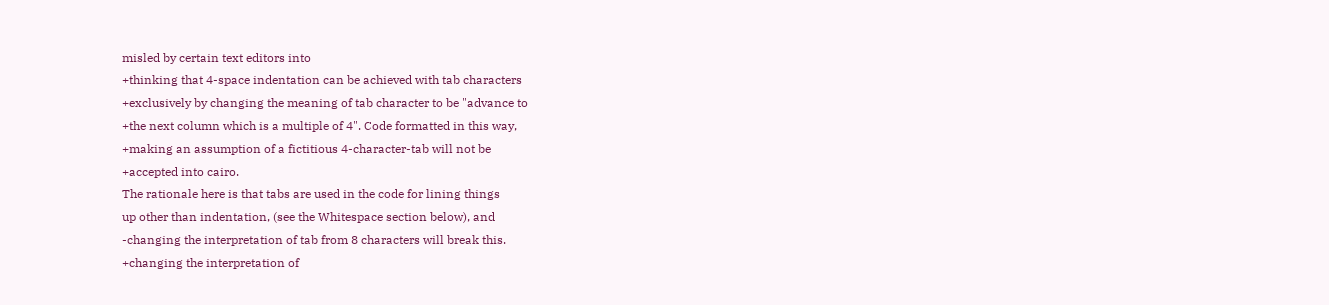misled by certain text editors into
+thinking that 4-space indentation can be achieved with tab characters
+exclusively by changing the meaning of tab character to be "advance to
+the next column which is a multiple of 4". Code formatted in this way,
+making an assumption of a fictitious 4-character-tab will not be
+accepted into cairo.
The rationale here is that tabs are used in the code for lining things
up other than indentation, (see the Whitespace section below), and
-changing the interpretation of tab from 8 characters will break this.
+changing the interpretation of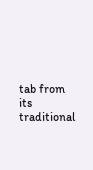tab from its traditional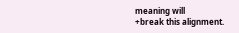meaning will
+break this alignment.